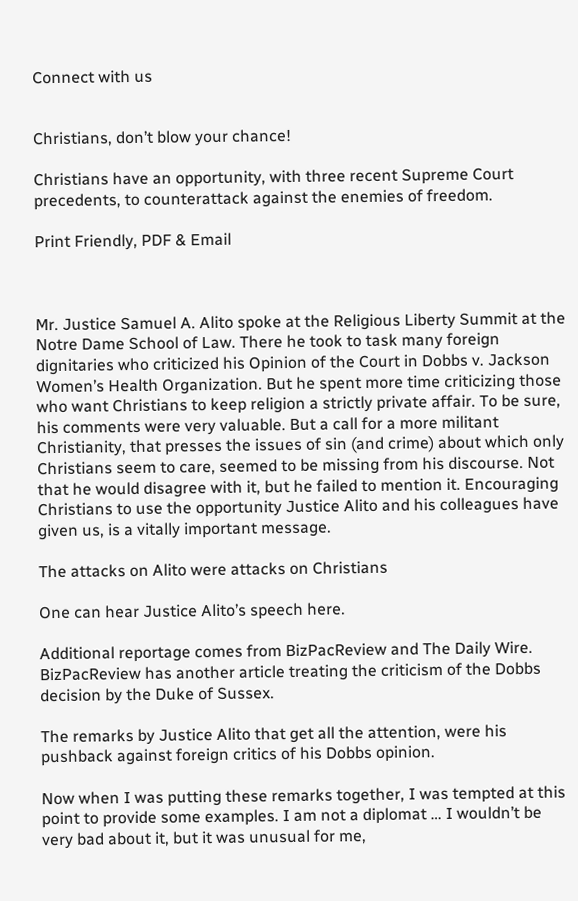Connect with us


Christians, don’t blow your chance!

Christians have an opportunity, with three recent Supreme Court precedents, to counterattack against the enemies of freedom.

Print Friendly, PDF & Email



Mr. Justice Samuel A. Alito spoke at the Religious Liberty Summit at the Notre Dame School of Law. There he took to task many foreign dignitaries who criticized his Opinion of the Court in Dobbs v. Jackson Women’s Health Organization. But he spent more time criticizing those who want Christians to keep religion a strictly private affair. To be sure, his comments were very valuable. But a call for a more militant Christianity, that presses the issues of sin (and crime) about which only Christians seem to care, seemed to be missing from his discourse. Not that he would disagree with it, but he failed to mention it. Encouraging Christians to use the opportunity Justice Alito and his colleagues have given us, is a vitally important message.

The attacks on Alito were attacks on Christians

One can hear Justice Alito’s speech here.

Additional reportage comes from BizPacReview and The Daily Wire. BizPacReview has another article treating the criticism of the Dobbs decision by the Duke of Sussex.

The remarks by Justice Alito that get all the attention, were his pushback against foreign critics of his Dobbs opinion.

Now when I was putting these remarks together, I was tempted at this point to provide some examples. I am not a diplomat … I wouldn’t be very bad about it, but it was unusual for me,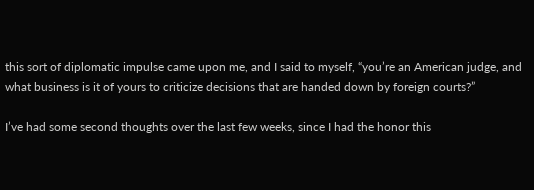this sort of diplomatic impulse came upon me, and I said to myself, “you’re an American judge, and what business is it of yours to criticize decisions that are handed down by foreign courts?”

I’ve had some second thoughts over the last few weeks, since I had the honor this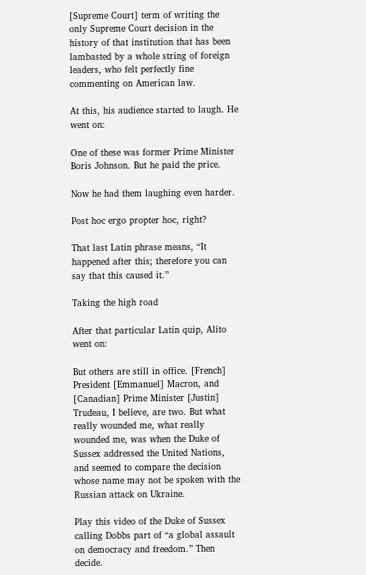[Supreme Court] term of writing the only Supreme Court decision in the history of that institution that has been lambasted by a whole string of foreign leaders, who felt perfectly fine commenting on American law.

At this, his audience started to laugh. He went on:

One of these was former Prime Minister Boris Johnson. But he paid the price.

Now he had them laughing even harder.

Post hoc ergo propter hoc, right?

That last Latin phrase means, “It happened after this; therefore you can say that this caused it.”

Taking the high road

After that particular Latin quip, Alito went on:

But others are still in office. [French] President [Emmanuel] Macron, and [Canadian] Prime Minister [Justin] Trudeau, I believe, are two. But what really wounded me, what really wounded me, was when the Duke of Sussex addressed the United Nations, and seemed to compare the decision whose name may not be spoken with the Russian attack on Ukraine.

Play this video of the Duke of Sussex calling Dobbs part of “a global assault on democracy and freedom.” Then decide.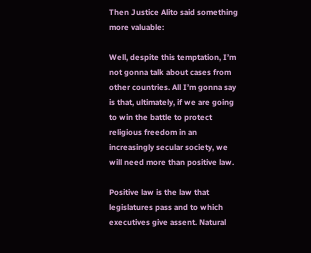Then Justice Alito said something more valuable:

Well, despite this temptation, I’m not gonna talk about cases from other countries. All I’m gonna say is that, ultimately, if we are going to win the battle to protect religious freedom in an increasingly secular society, we will need more than positive law.

Positive law is the law that legislatures pass and to which executives give assent. Natural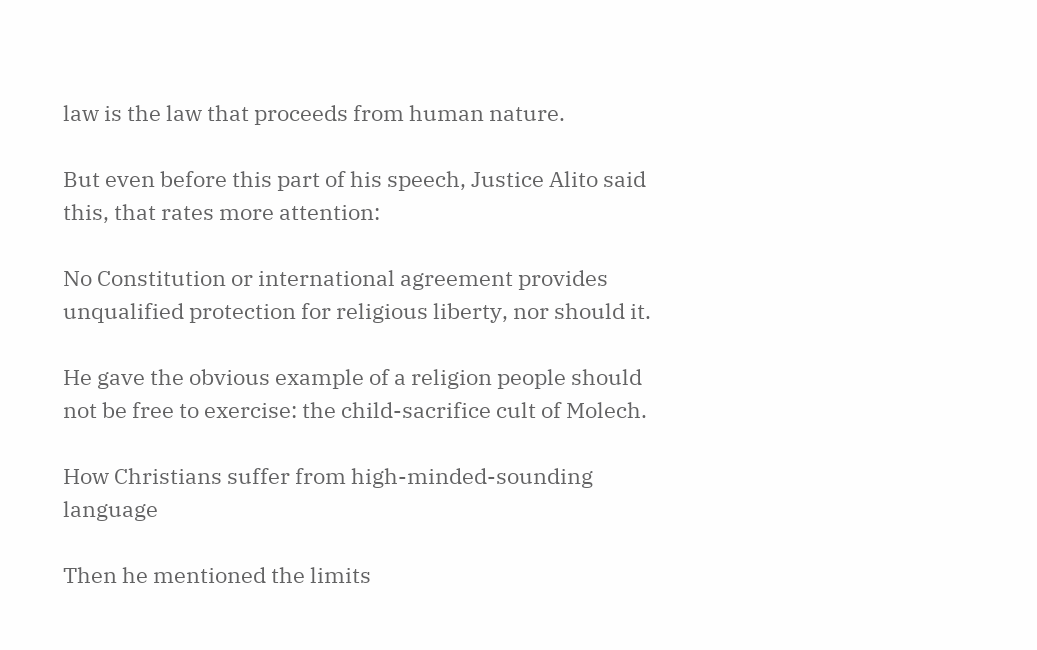law is the law that proceeds from human nature.

But even before this part of his speech, Justice Alito said this, that rates more attention:

No Constitution or international agreement provides unqualified protection for religious liberty, nor should it.

He gave the obvious example of a religion people should not be free to exercise: the child-sacrifice cult of Molech.

How Christians suffer from high-minded-sounding language

Then he mentioned the limits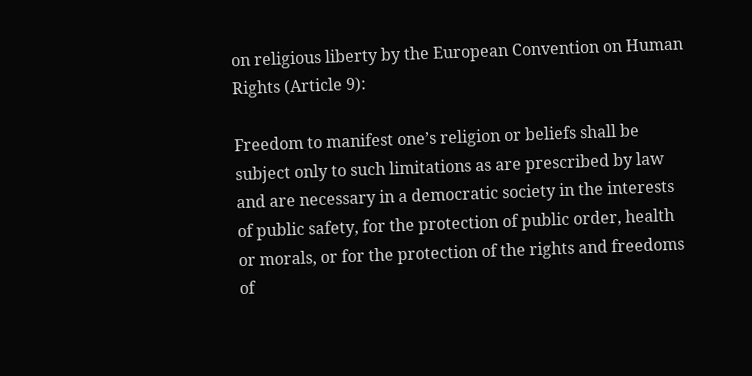on religious liberty by the European Convention on Human Rights (Article 9):

Freedom to manifest one’s religion or beliefs shall be subject only to such limitations as are prescribed by law and are necessary in a democratic society in the interests of public safety, for the protection of public order, health or morals, or for the protection of the rights and freedoms of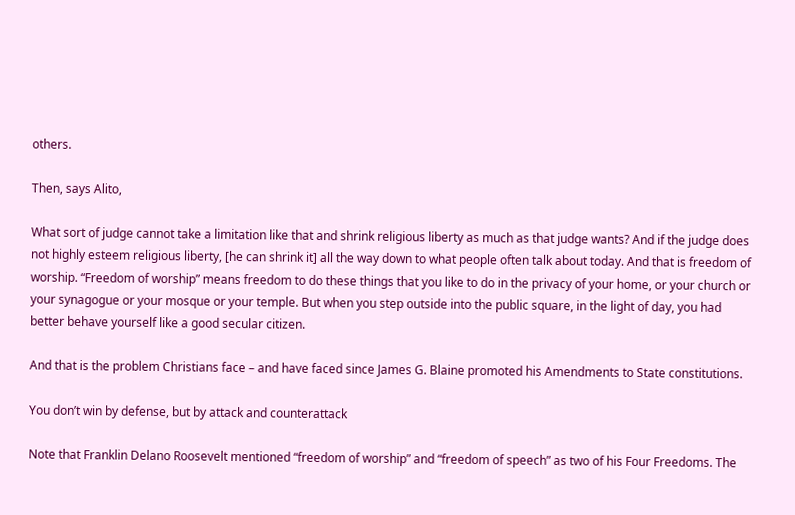others.

Then, says Alito,

What sort of judge cannot take a limitation like that and shrink religious liberty as much as that judge wants? And if the judge does not highly esteem religious liberty, [he can shrink it] all the way down to what people often talk about today. And that is freedom of worship. “Freedom of worship” means freedom to do these things that you like to do in the privacy of your home, or your church or your synagogue or your mosque or your temple. But when you step outside into the public square, in the light of day, you had better behave yourself like a good secular citizen.

And that is the problem Christians face – and have faced since James G. Blaine promoted his Amendments to State constitutions.

You don’t win by defense, but by attack and counterattack

Note that Franklin Delano Roosevelt mentioned “freedom of worship” and “freedom of speech” as two of his Four Freedoms. The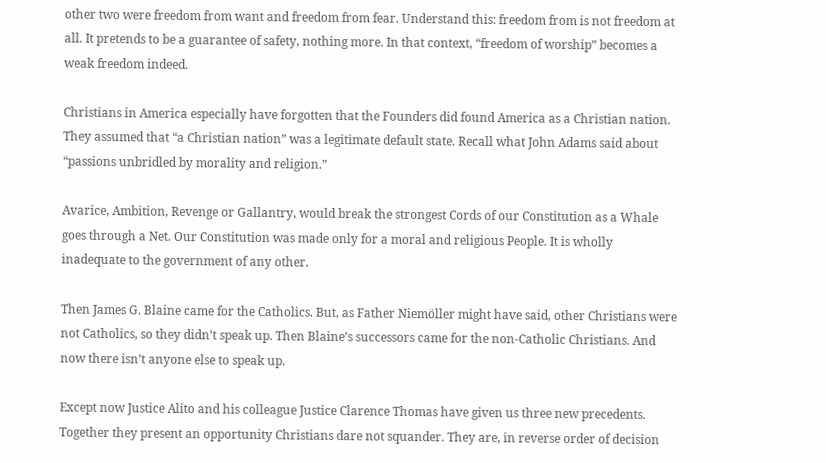other two were freedom from want and freedom from fear. Understand this: freedom from is not freedom at all. It pretends to be a guarantee of safety, nothing more. In that context, “freedom of worship” becomes a weak freedom indeed.

Christians in America especially have forgotten that the Founders did found America as a Christian nation. They assumed that “a Christian nation” was a legitimate default state. Recall what John Adams said about “passions unbridled by morality and religion.”

Avarice, Ambition, Revenge or Gallantry, would break the strongest Cords of our Constitution as a Whale goes through a Net. Our Constitution was made only for a moral and religious People. It is wholly inadequate to the government of any other.

Then James G. Blaine came for the Catholics. But, as Father Niemöller might have said, other Christians were not Catholics, so they didn’t speak up. Then Blaine’s successors came for the non-Catholic Christians. And now there isn’t anyone else to speak up.

Except now Justice Alito and his colleague Justice Clarence Thomas have given us three new precedents. Together they present an opportunity Christians dare not squander. They are, in reverse order of decision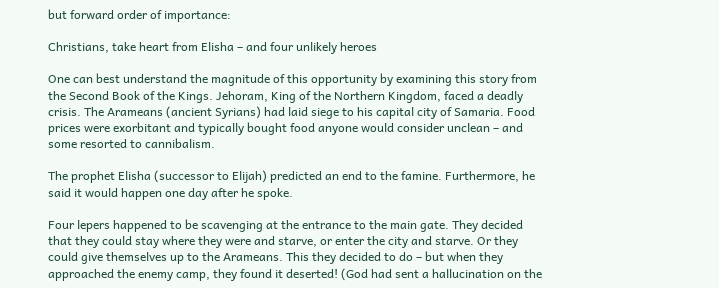but forward order of importance:

Christians, take heart from Elisha – and four unlikely heroes

One can best understand the magnitude of this opportunity by examining this story from the Second Book of the Kings. Jehoram, King of the Northern Kingdom, faced a deadly crisis. The Arameans (ancient Syrians) had laid siege to his capital city of Samaria. Food prices were exorbitant and typically bought food anyone would consider unclean – and some resorted to cannibalism.

The prophet Elisha (successor to Elijah) predicted an end to the famine. Furthermore, he said it would happen one day after he spoke.

Four lepers happened to be scavenging at the entrance to the main gate. They decided that they could stay where they were and starve, or enter the city and starve. Or they could give themselves up to the Arameans. This they decided to do – but when they approached the enemy camp, they found it deserted! (God had sent a hallucination on the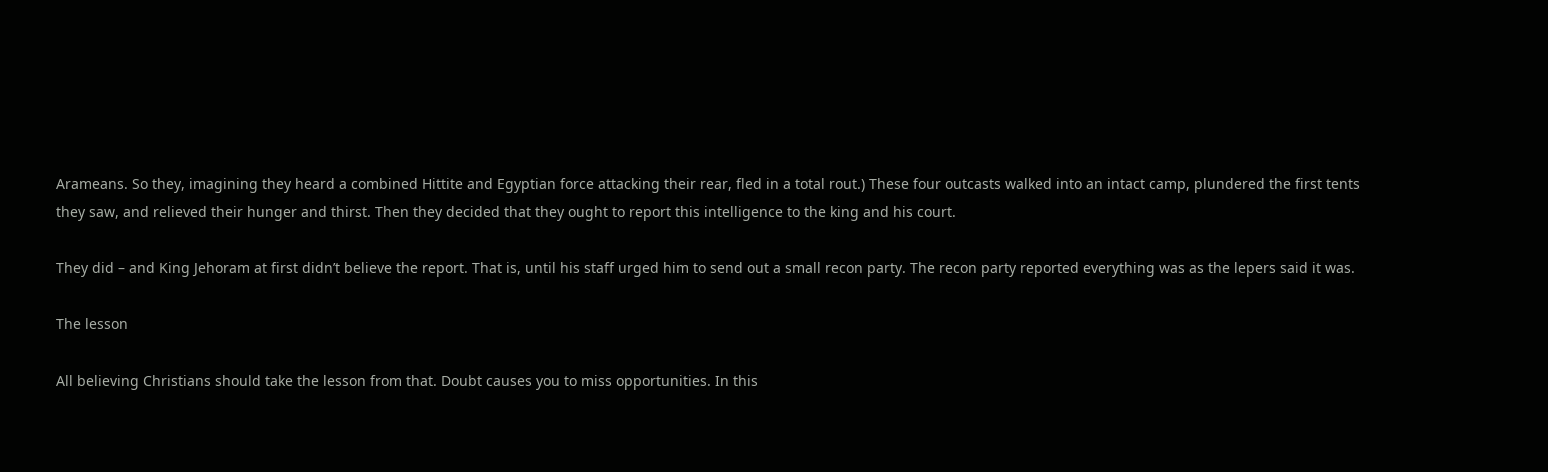Arameans. So they, imagining they heard a combined Hittite and Egyptian force attacking their rear, fled in a total rout.) These four outcasts walked into an intact camp, plundered the first tents they saw, and relieved their hunger and thirst. Then they decided that they ought to report this intelligence to the king and his court.

They did – and King Jehoram at first didn’t believe the report. That is, until his staff urged him to send out a small recon party. The recon party reported everything was as the lepers said it was.

The lesson

All believing Christians should take the lesson from that. Doubt causes you to miss opportunities. In this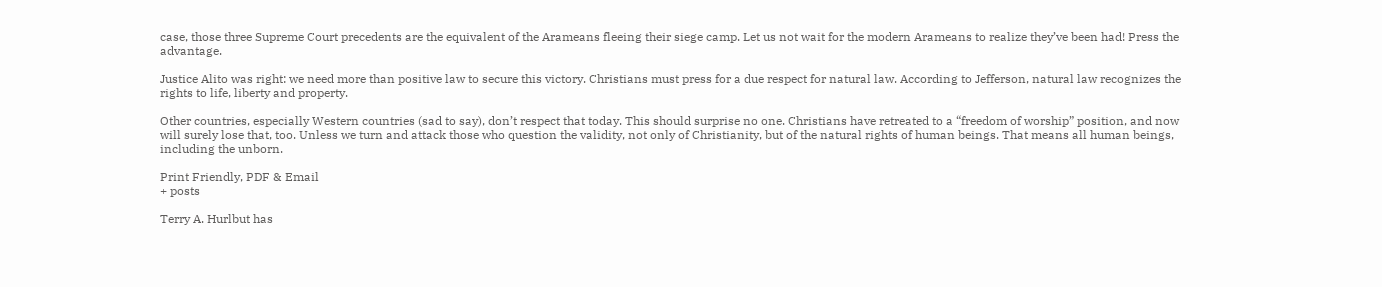case, those three Supreme Court precedents are the equivalent of the Arameans fleeing their siege camp. Let us not wait for the modern Arameans to realize they’ve been had! Press the advantage.

Justice Alito was right: we need more than positive law to secure this victory. Christians must press for a due respect for natural law. According to Jefferson, natural law recognizes the rights to life, liberty and property.

Other countries, especially Western countries (sad to say), don’t respect that today. This should surprise no one. Christians have retreated to a “freedom of worship” position, and now will surely lose that, too. Unless we turn and attack those who question the validity, not only of Christianity, but of the natural rights of human beings. That means all human beings, including the unborn.

Print Friendly, PDF & Email
+ posts

Terry A. Hurlbut has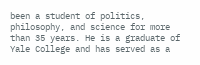been a student of politics, philosophy, and science for more than 35 years. He is a graduate of Yale College and has served as a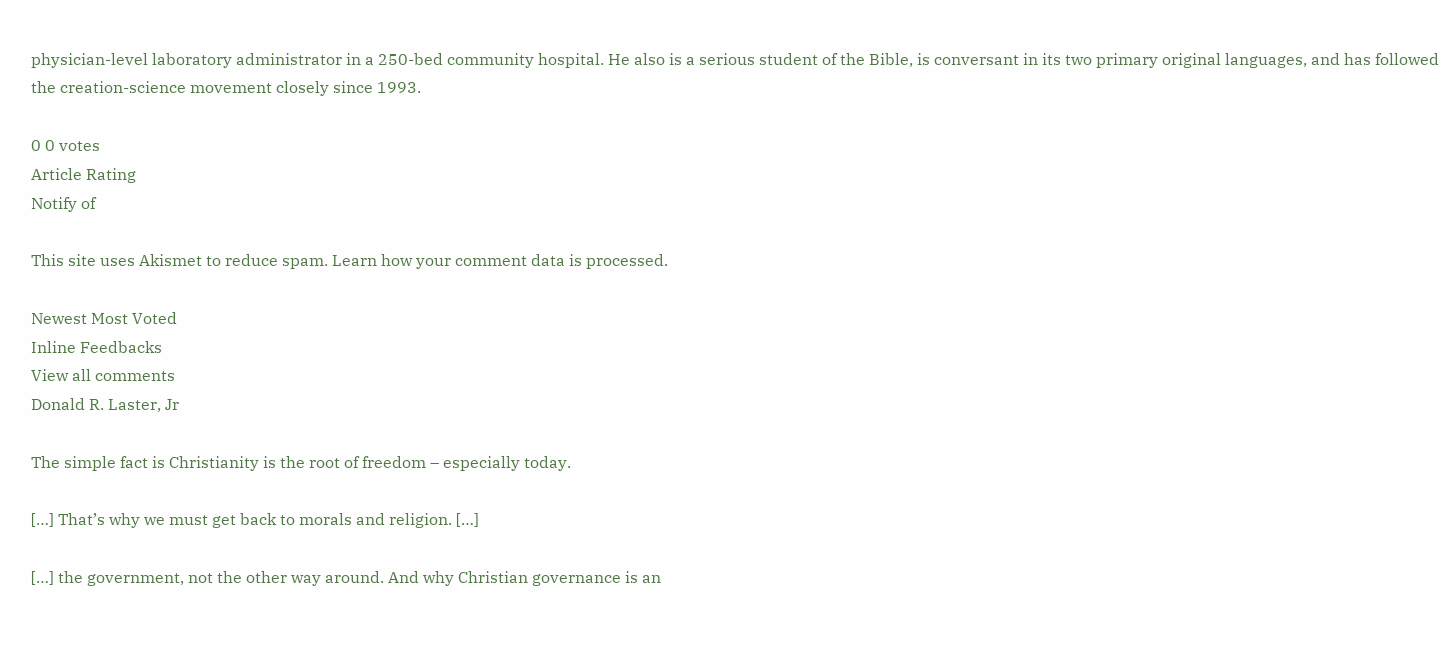physician-level laboratory administrator in a 250-bed community hospital. He also is a serious student of the Bible, is conversant in its two primary original languages, and has followed the creation-science movement closely since 1993.

0 0 votes
Article Rating
Notify of

This site uses Akismet to reduce spam. Learn how your comment data is processed.

Newest Most Voted
Inline Feedbacks
View all comments
Donald R. Laster, Jr

The simple fact is Christianity is the root of freedom – especially today.

[…] That’s why we must get back to morals and religion. […]

[…] the government, not the other way around. And why Christian governance is an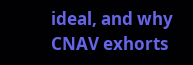ideal, and why CNAV exhorts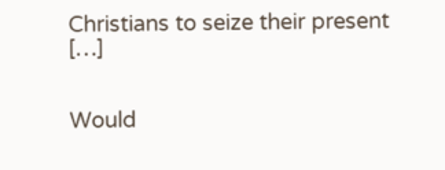Christians to seize their present […]


Would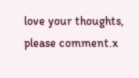love your thoughts, please comment.x